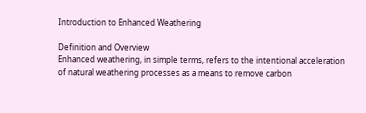Introduction to Enhanced Weathering

Definition and Overview
Enhanced weathering, in simple terms, refers to the intentional acceleration of natural weathering processes as a means to remove carbon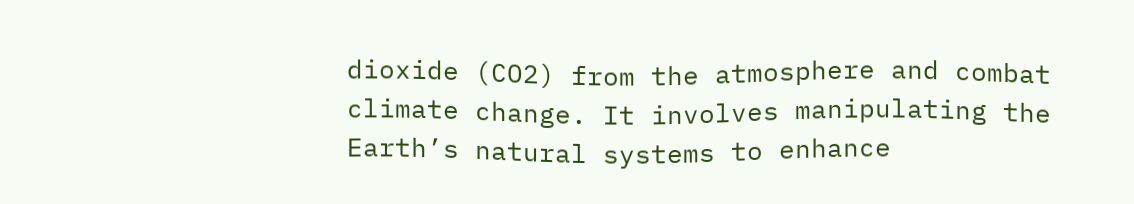dioxide (CO2) from the atmosphere and combat climate change. It involves manipulating the Earth’s natural systems to enhance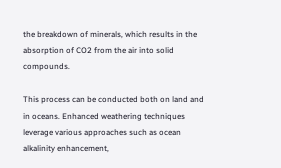the breakdown of minerals, which results in the absorption of CO2 from the air into solid compounds.

This process can be conducted both on land and in oceans. Enhanced weathering techniques leverage various approaches such as ocean alkalinity enhancement,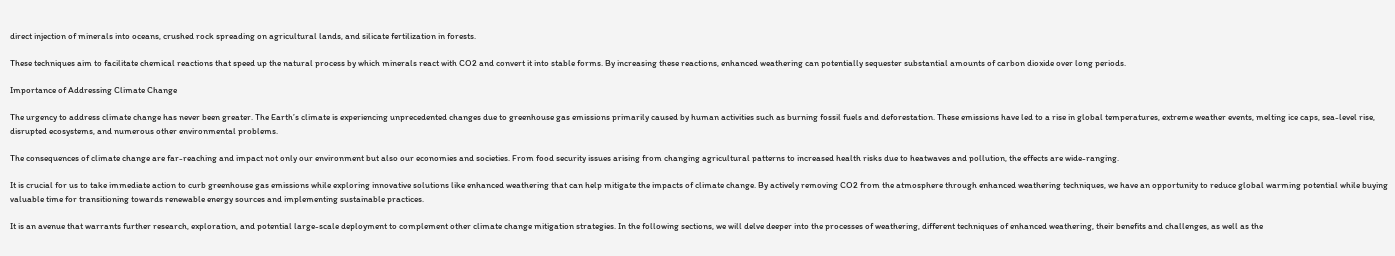direct injection of minerals into oceans, crushed rock spreading on agricultural lands, and silicate fertilization in forests.

These techniques aim to facilitate chemical reactions that speed up the natural process by which minerals react with CO2 and convert it into stable forms. By increasing these reactions, enhanced weathering can potentially sequester substantial amounts of carbon dioxide over long periods.

Importance of Addressing Climate Change

The urgency to address climate change has never been greater. The Earth’s climate is experiencing unprecedented changes due to greenhouse gas emissions primarily caused by human activities such as burning fossil fuels and deforestation. These emissions have led to a rise in global temperatures, extreme weather events, melting ice caps, sea-level rise, disrupted ecosystems, and numerous other environmental problems.

The consequences of climate change are far-reaching and impact not only our environment but also our economies and societies. From food security issues arising from changing agricultural patterns to increased health risks due to heatwaves and pollution, the effects are wide-ranging.

It is crucial for us to take immediate action to curb greenhouse gas emissions while exploring innovative solutions like enhanced weathering that can help mitigate the impacts of climate change. By actively removing CO2 from the atmosphere through enhanced weathering techniques, we have an opportunity to reduce global warming potential while buying valuable time for transitioning towards renewable energy sources and implementing sustainable practices.

It is an avenue that warrants further research, exploration, and potential large-scale deployment to complement other climate change mitigation strategies. In the following sections, we will delve deeper into the processes of weathering, different techniques of enhanced weathering, their benefits and challenges, as well as the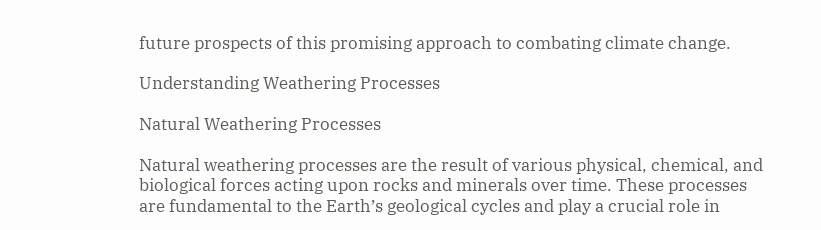future prospects of this promising approach to combating climate change.

Understanding Weathering Processes

Natural Weathering Processes

Natural weathering processes are the result of various physical, chemical, and biological forces acting upon rocks and minerals over time. These processes are fundamental to the Earth’s geological cycles and play a crucial role in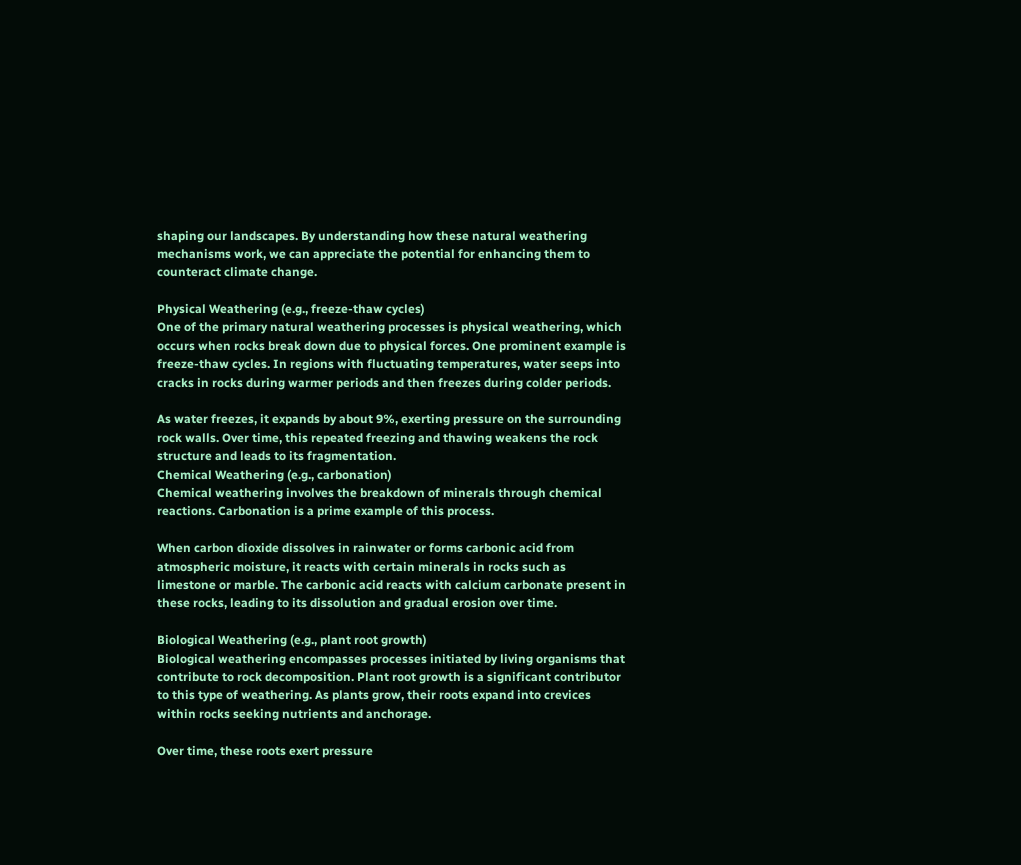shaping our landscapes. By understanding how these natural weathering mechanisms work, we can appreciate the potential for enhancing them to counteract climate change.

Physical Weathering (e.g., freeze-thaw cycles)
One of the primary natural weathering processes is physical weathering, which occurs when rocks break down due to physical forces. One prominent example is freeze-thaw cycles. In regions with fluctuating temperatures, water seeps into cracks in rocks during warmer periods and then freezes during colder periods.

As water freezes, it expands by about 9%, exerting pressure on the surrounding rock walls. Over time, this repeated freezing and thawing weakens the rock structure and leads to its fragmentation.
Chemical Weathering (e.g., carbonation)
Chemical weathering involves the breakdown of minerals through chemical reactions. Carbonation is a prime example of this process.

When carbon dioxide dissolves in rainwater or forms carbonic acid from atmospheric moisture, it reacts with certain minerals in rocks such as limestone or marble. The carbonic acid reacts with calcium carbonate present in these rocks, leading to its dissolution and gradual erosion over time.

Biological Weathering (e.g., plant root growth)
Biological weathering encompasses processes initiated by living organisms that contribute to rock decomposition. Plant root growth is a significant contributor to this type of weathering. As plants grow, their roots expand into crevices within rocks seeking nutrients and anchorage.

Over time, these roots exert pressure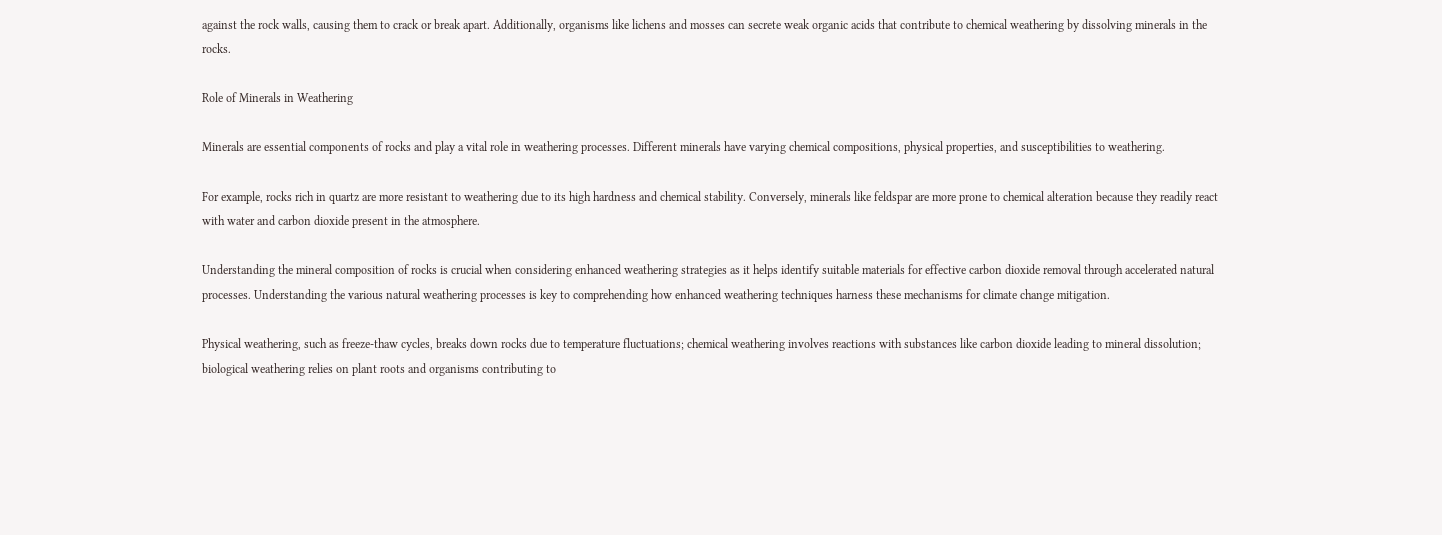against the rock walls, causing them to crack or break apart. Additionally, organisms like lichens and mosses can secrete weak organic acids that contribute to chemical weathering by dissolving minerals in the rocks.

Role of Minerals in Weathering

Minerals are essential components of rocks and play a vital role in weathering processes. Different minerals have varying chemical compositions, physical properties, and susceptibilities to weathering.

For example, rocks rich in quartz are more resistant to weathering due to its high hardness and chemical stability. Conversely, minerals like feldspar are more prone to chemical alteration because they readily react with water and carbon dioxide present in the atmosphere.

Understanding the mineral composition of rocks is crucial when considering enhanced weathering strategies as it helps identify suitable materials for effective carbon dioxide removal through accelerated natural processes. Understanding the various natural weathering processes is key to comprehending how enhanced weathering techniques harness these mechanisms for climate change mitigation.

Physical weathering, such as freeze-thaw cycles, breaks down rocks due to temperature fluctuations; chemical weathering involves reactions with substances like carbon dioxide leading to mineral dissolution; biological weathering relies on plant roots and organisms contributing to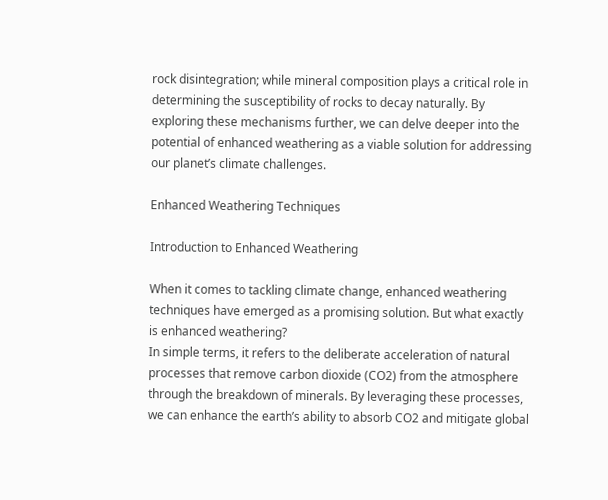rock disintegration; while mineral composition plays a critical role in determining the susceptibility of rocks to decay naturally. By exploring these mechanisms further, we can delve deeper into the potential of enhanced weathering as a viable solution for addressing our planet’s climate challenges.

Enhanced Weathering Techniques

Introduction to Enhanced Weathering

When it comes to tackling climate change, enhanced weathering techniques have emerged as a promising solution. But what exactly is enhanced weathering?
In simple terms, it refers to the deliberate acceleration of natural processes that remove carbon dioxide (CO2) from the atmosphere through the breakdown of minerals. By leveraging these processes, we can enhance the earth’s ability to absorb CO2 and mitigate global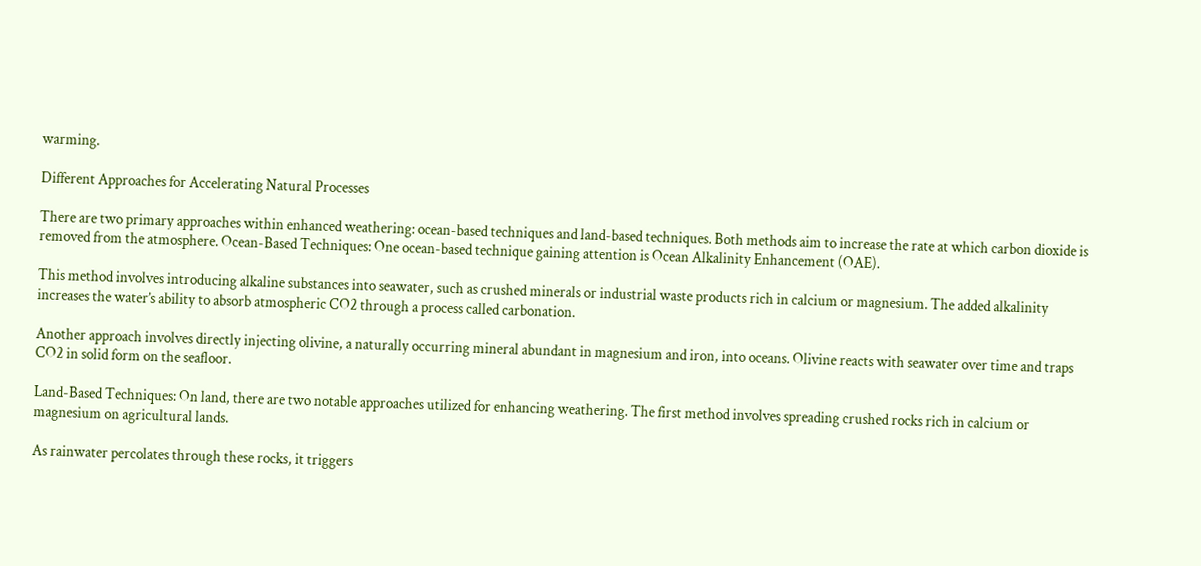warming.

Different Approaches for Accelerating Natural Processes

There are two primary approaches within enhanced weathering: ocean-based techniques and land-based techniques. Both methods aim to increase the rate at which carbon dioxide is removed from the atmosphere. Ocean-Based Techniques: One ocean-based technique gaining attention is Ocean Alkalinity Enhancement (OAE).

This method involves introducing alkaline substances into seawater, such as crushed minerals or industrial waste products rich in calcium or magnesium. The added alkalinity increases the water’s ability to absorb atmospheric CO2 through a process called carbonation.

Another approach involves directly injecting olivine, a naturally occurring mineral abundant in magnesium and iron, into oceans. Olivine reacts with seawater over time and traps CO2 in solid form on the seafloor.

Land-Based Techniques: On land, there are two notable approaches utilized for enhancing weathering. The first method involves spreading crushed rocks rich in calcium or magnesium on agricultural lands.

As rainwater percolates through these rocks, it triggers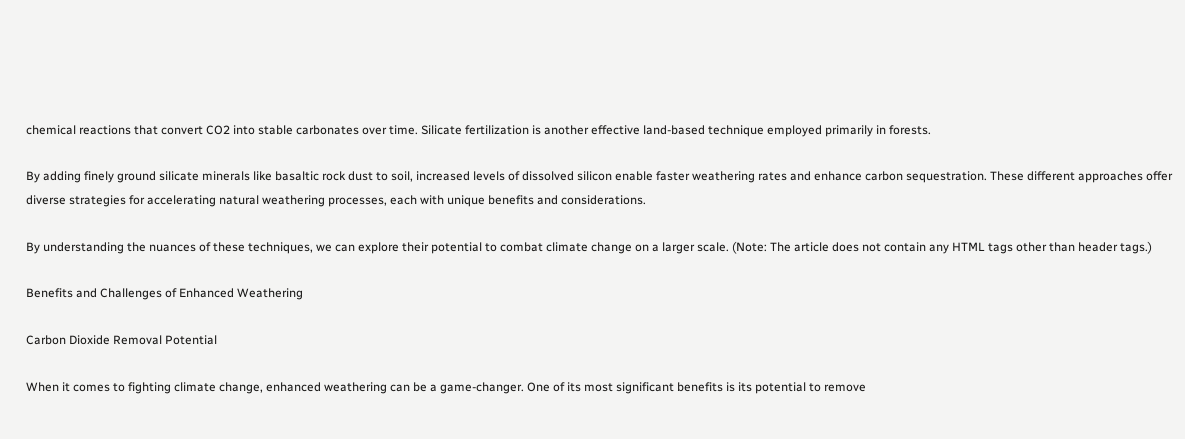chemical reactions that convert CO2 into stable carbonates over time. Silicate fertilization is another effective land-based technique employed primarily in forests.

By adding finely ground silicate minerals like basaltic rock dust to soil, increased levels of dissolved silicon enable faster weathering rates and enhance carbon sequestration. These different approaches offer diverse strategies for accelerating natural weathering processes, each with unique benefits and considerations.

By understanding the nuances of these techniques, we can explore their potential to combat climate change on a larger scale. (Note: The article does not contain any HTML tags other than header tags.)

Benefits and Challenges of Enhanced Weathering

Carbon Dioxide Removal Potential

When it comes to fighting climate change, enhanced weathering can be a game-changer. One of its most significant benefits is its potential to remove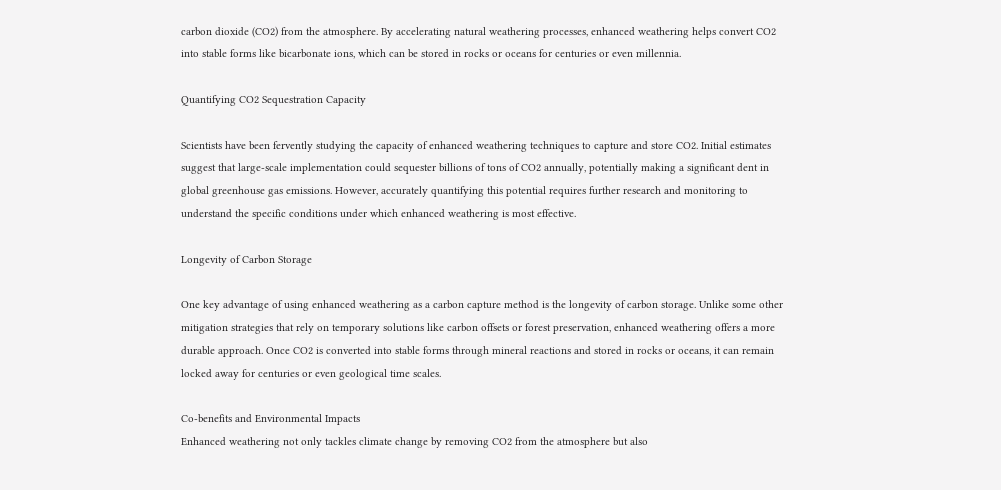carbon dioxide (CO2) from the atmosphere. By accelerating natural weathering processes, enhanced weathering helps convert CO2 into stable forms like bicarbonate ions, which can be stored in rocks or oceans for centuries or even millennia.

Quantifying CO2 Sequestration Capacity

Scientists have been fervently studying the capacity of enhanced weathering techniques to capture and store CO2. Initial estimates suggest that large-scale implementation could sequester billions of tons of CO2 annually, potentially making a significant dent in global greenhouse gas emissions. However, accurately quantifying this potential requires further research and monitoring to understand the specific conditions under which enhanced weathering is most effective.

Longevity of Carbon Storage

One key advantage of using enhanced weathering as a carbon capture method is the longevity of carbon storage. Unlike some other mitigation strategies that rely on temporary solutions like carbon offsets or forest preservation, enhanced weathering offers a more durable approach. Once CO2 is converted into stable forms through mineral reactions and stored in rocks or oceans, it can remain locked away for centuries or even geological time scales.

Co-benefits and Environmental Impacts
Enhanced weathering not only tackles climate change by removing CO2 from the atmosphere but also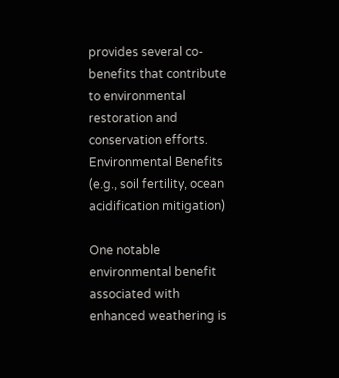provides several co-benefits that contribute to environmental restoration and conservation efforts.
Environmental Benefits (e.g., soil fertility, ocean acidification mitigation)

One notable environmental benefit associated with enhanced weathering is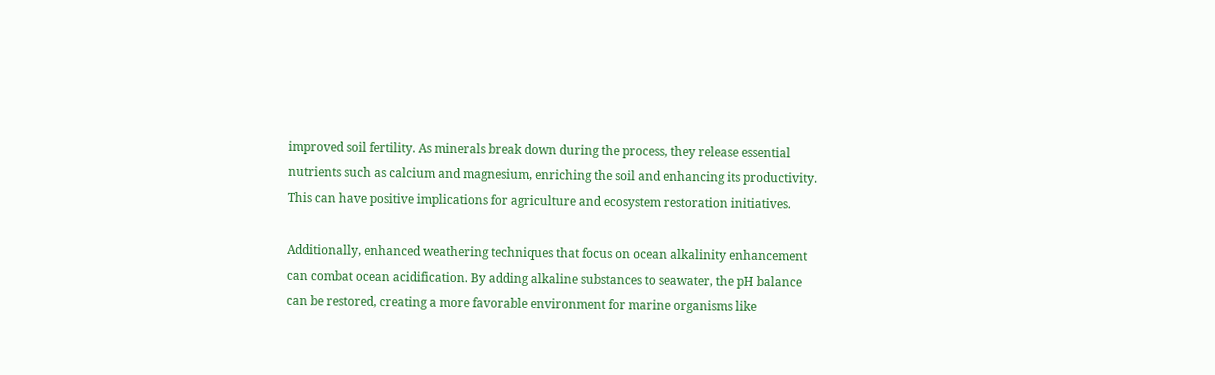improved soil fertility. As minerals break down during the process, they release essential nutrients such as calcium and magnesium, enriching the soil and enhancing its productivity. This can have positive implications for agriculture and ecosystem restoration initiatives.

Additionally, enhanced weathering techniques that focus on ocean alkalinity enhancement can combat ocean acidification. By adding alkaline substances to seawater, the pH balance can be restored, creating a more favorable environment for marine organisms like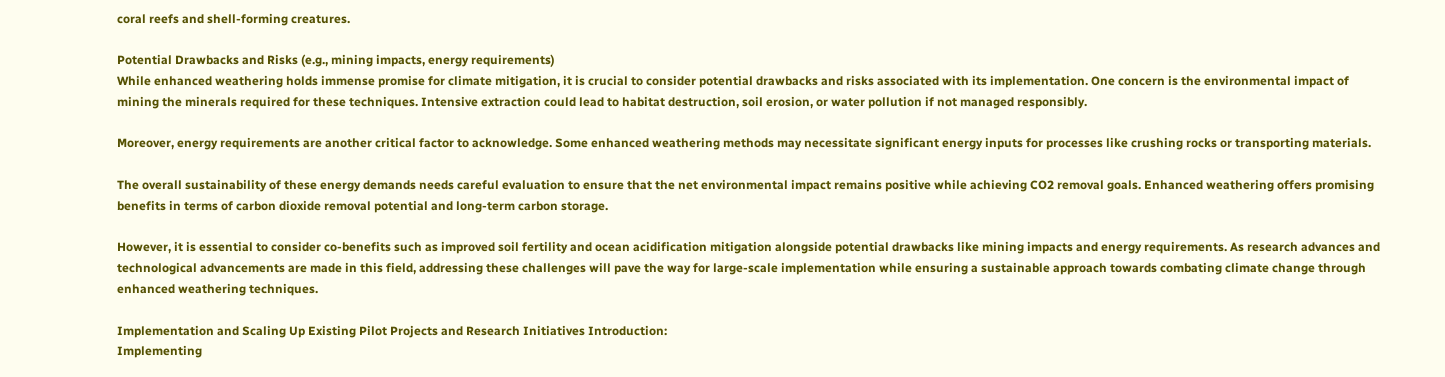coral reefs and shell-forming creatures.

Potential Drawbacks and Risks (e.g., mining impacts, energy requirements)
While enhanced weathering holds immense promise for climate mitigation, it is crucial to consider potential drawbacks and risks associated with its implementation. One concern is the environmental impact of mining the minerals required for these techniques. Intensive extraction could lead to habitat destruction, soil erosion, or water pollution if not managed responsibly.

Moreover, energy requirements are another critical factor to acknowledge. Some enhanced weathering methods may necessitate significant energy inputs for processes like crushing rocks or transporting materials.

The overall sustainability of these energy demands needs careful evaluation to ensure that the net environmental impact remains positive while achieving CO2 removal goals. Enhanced weathering offers promising benefits in terms of carbon dioxide removal potential and long-term carbon storage.

However, it is essential to consider co-benefits such as improved soil fertility and ocean acidification mitigation alongside potential drawbacks like mining impacts and energy requirements. As research advances and technological advancements are made in this field, addressing these challenges will pave the way for large-scale implementation while ensuring a sustainable approach towards combating climate change through enhanced weathering techniques.

Implementation and Scaling Up Existing Pilot Projects and Research Initiatives Introduction:
Implementing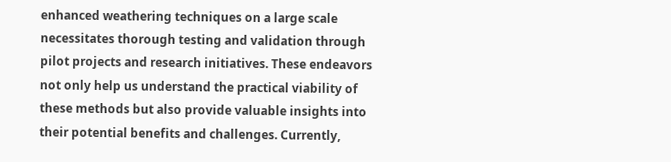enhanced weathering techniques on a large scale necessitates thorough testing and validation through pilot projects and research initiatives. These endeavors not only help us understand the practical viability of these methods but also provide valuable insights into their potential benefits and challenges. Currently,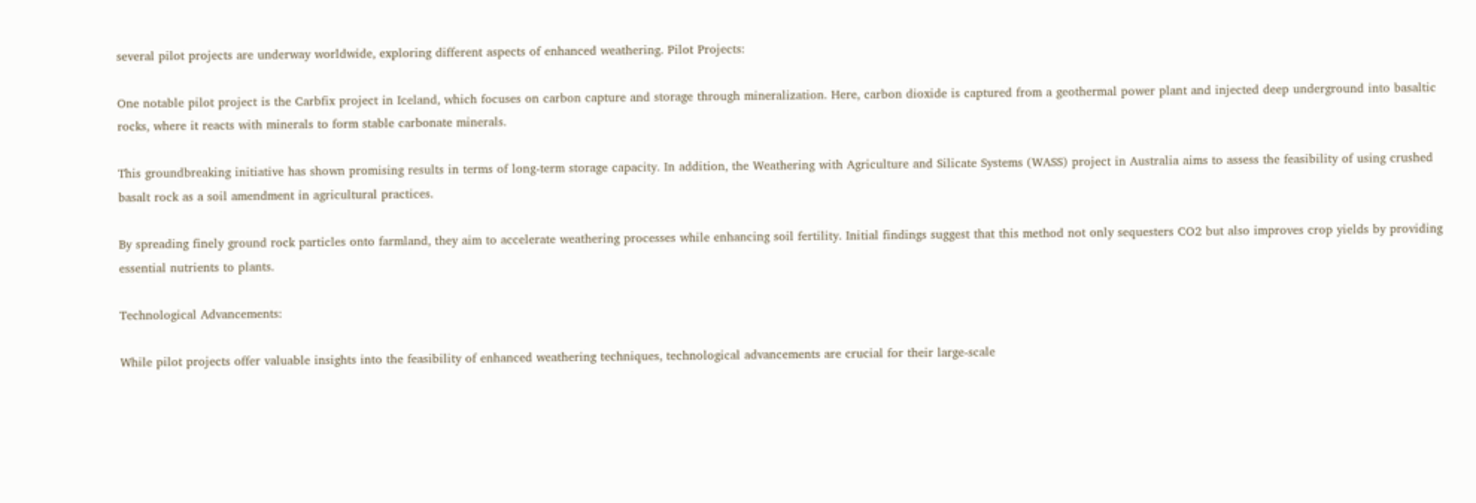several pilot projects are underway worldwide, exploring different aspects of enhanced weathering. Pilot Projects:

One notable pilot project is the Carbfix project in Iceland, which focuses on carbon capture and storage through mineralization. Here, carbon dioxide is captured from a geothermal power plant and injected deep underground into basaltic rocks, where it reacts with minerals to form stable carbonate minerals.

This groundbreaking initiative has shown promising results in terms of long-term storage capacity. In addition, the Weathering with Agriculture and Silicate Systems (WASS) project in Australia aims to assess the feasibility of using crushed basalt rock as a soil amendment in agricultural practices.

By spreading finely ground rock particles onto farmland, they aim to accelerate weathering processes while enhancing soil fertility. Initial findings suggest that this method not only sequesters CO2 but also improves crop yields by providing essential nutrients to plants.

Technological Advancements:

While pilot projects offer valuable insights into the feasibility of enhanced weathering techniques, technological advancements are crucial for their large-scale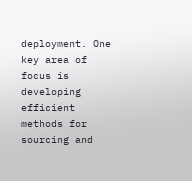deployment. One key area of focus is developing efficient methods for sourcing and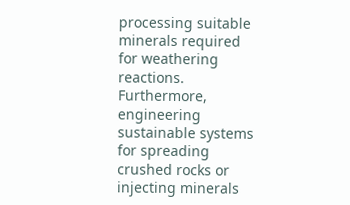processing suitable minerals required for weathering reactions. Furthermore, engineering sustainable systems for spreading crushed rocks or injecting minerals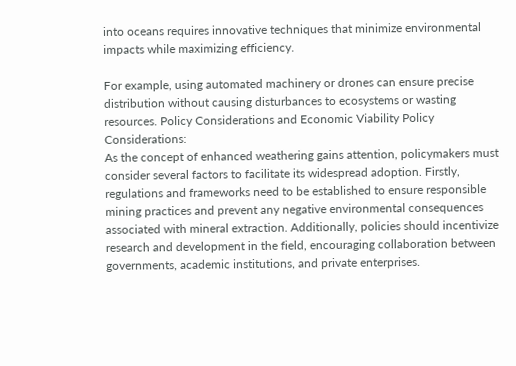into oceans requires innovative techniques that minimize environmental impacts while maximizing efficiency.

For example, using automated machinery or drones can ensure precise distribution without causing disturbances to ecosystems or wasting resources. Policy Considerations and Economic Viability Policy Considerations:
As the concept of enhanced weathering gains attention, policymakers must consider several factors to facilitate its widespread adoption. Firstly, regulations and frameworks need to be established to ensure responsible mining practices and prevent any negative environmental consequences associated with mineral extraction. Additionally, policies should incentivize research and development in the field, encouraging collaboration between governments, academic institutions, and private enterprises.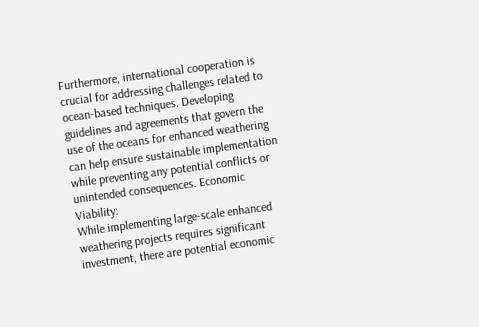Furthermore, international cooperation is crucial for addressing challenges related to ocean-based techniques. Developing guidelines and agreements that govern the use of the oceans for enhanced weathering can help ensure sustainable implementation while preventing any potential conflicts or unintended consequences. Economic Viability:
While implementing large-scale enhanced weathering projects requires significant investment, there are potential economic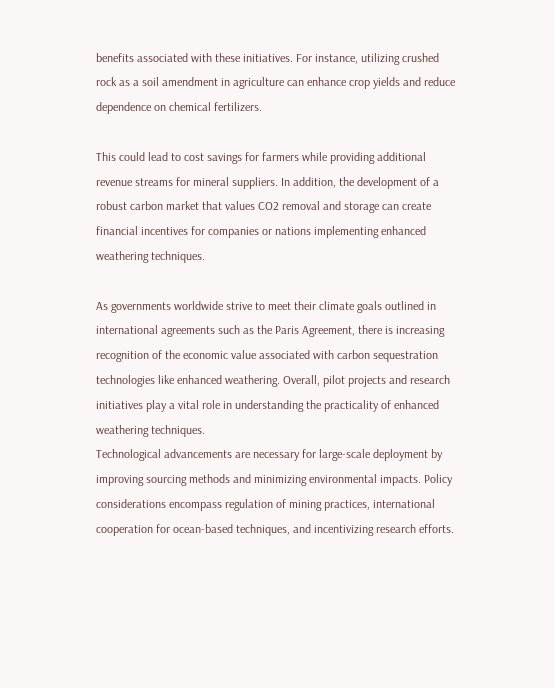benefits associated with these initiatives. For instance, utilizing crushed rock as a soil amendment in agriculture can enhance crop yields and reduce dependence on chemical fertilizers.

This could lead to cost savings for farmers while providing additional revenue streams for mineral suppliers. In addition, the development of a robust carbon market that values CO2 removal and storage can create financial incentives for companies or nations implementing enhanced weathering techniques.

As governments worldwide strive to meet their climate goals outlined in international agreements such as the Paris Agreement, there is increasing recognition of the economic value associated with carbon sequestration technologies like enhanced weathering. Overall, pilot projects and research initiatives play a vital role in understanding the practicality of enhanced weathering techniques.
Technological advancements are necessary for large-scale deployment by improving sourcing methods and minimizing environmental impacts. Policy considerations encompass regulation of mining practices, international cooperation for ocean-based techniques, and incentivizing research efforts.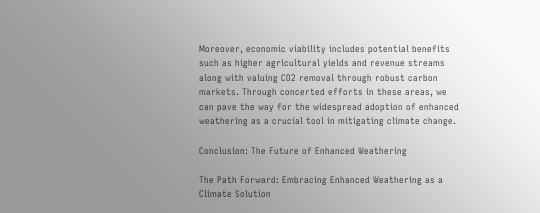Moreover, economic viability includes potential benefits such as higher agricultural yields and revenue streams along with valuing CO2 removal through robust carbon markets. Through concerted efforts in these areas, we can pave the way for the widespread adoption of enhanced weathering as a crucial tool in mitigating climate change.

Conclusion: The Future of Enhanced Weathering

The Path Forward: Embracing Enhanced Weathering as a Climate Solution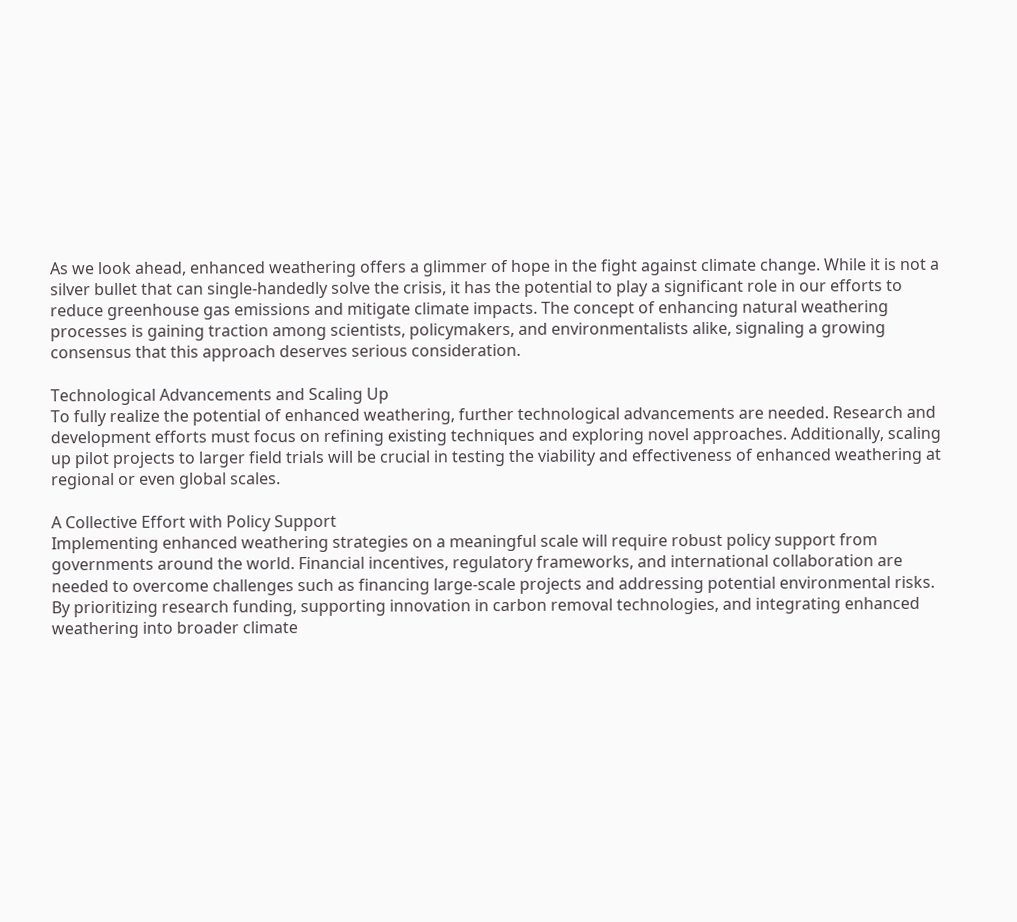As we look ahead, enhanced weathering offers a glimmer of hope in the fight against climate change. While it is not a silver bullet that can single-handedly solve the crisis, it has the potential to play a significant role in our efforts to reduce greenhouse gas emissions and mitigate climate impacts. The concept of enhancing natural weathering processes is gaining traction among scientists, policymakers, and environmentalists alike, signaling a growing consensus that this approach deserves serious consideration.

Technological Advancements and Scaling Up
To fully realize the potential of enhanced weathering, further technological advancements are needed. Research and development efforts must focus on refining existing techniques and exploring novel approaches. Additionally, scaling up pilot projects to larger field trials will be crucial in testing the viability and effectiveness of enhanced weathering at regional or even global scales.

A Collective Effort with Policy Support
Implementing enhanced weathering strategies on a meaningful scale will require robust policy support from governments around the world. Financial incentives, regulatory frameworks, and international collaboration are needed to overcome challenges such as financing large-scale projects and addressing potential environmental risks. By prioritizing research funding, supporting innovation in carbon removal technologies, and integrating enhanced weathering into broader climate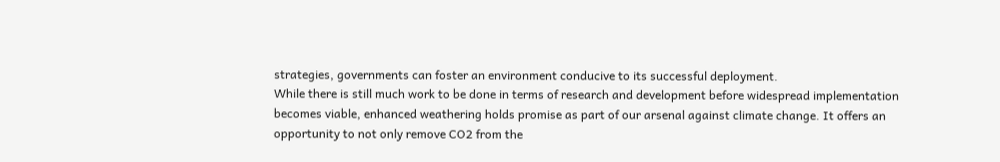strategies, governments can foster an environment conducive to its successful deployment.
While there is still much work to be done in terms of research and development before widespread implementation becomes viable, enhanced weathering holds promise as part of our arsenal against climate change. It offers an opportunity to not only remove CO2 from the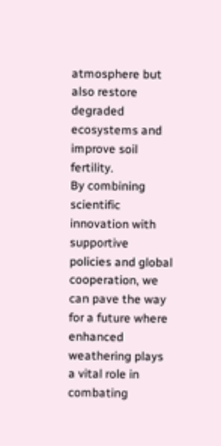atmosphere but also restore degraded ecosystems and improve soil fertility.
By combining scientific innovation with supportive policies and global cooperation, we can pave the way for a future where enhanced weathering plays a vital role in combating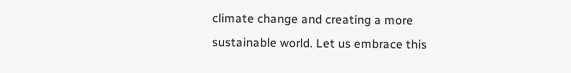climate change and creating a more sustainable world. Let us embrace this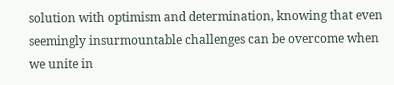solution with optimism and determination, knowing that even seemingly insurmountable challenges can be overcome when we unite in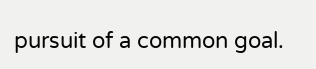pursuit of a common goal.